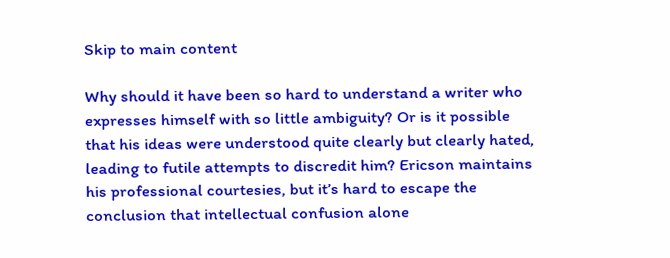Skip to main content

Why should it have been so hard to understand a writer who expresses himself with so little ambiguity? Or is it possible that his ideas were understood quite clearly but clearly hated, leading to futile attempts to discredit him? Ericson maintains his professional courtesies, but it’s hard to escape the conclusion that intellectual confusion alone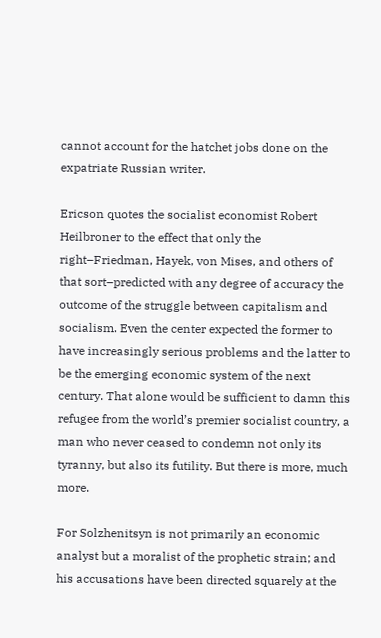cannot account for the hatchet jobs done on the expatriate Russian writer.

Ericson quotes the socialist economist Robert Heilbroner to the effect that only the right–Friedman, Hayek, von Mises, and others of that sort–predicted with any degree of accuracy the outcome of the struggle between capitalism and socialism. Even the center expected the former to have increasingly serious problems and the latter to be the emerging economic system of the next century. That alone would be sufficient to damn this refugee from the world’s premier socialist country, a man who never ceased to condemn not only its tyranny, but also its futility. But there is more, much more.

For Solzhenitsyn is not primarily an economic analyst but a moralist of the prophetic strain; and his accusations have been directed squarely at the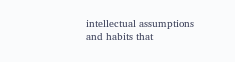intellectual assumptions and habits that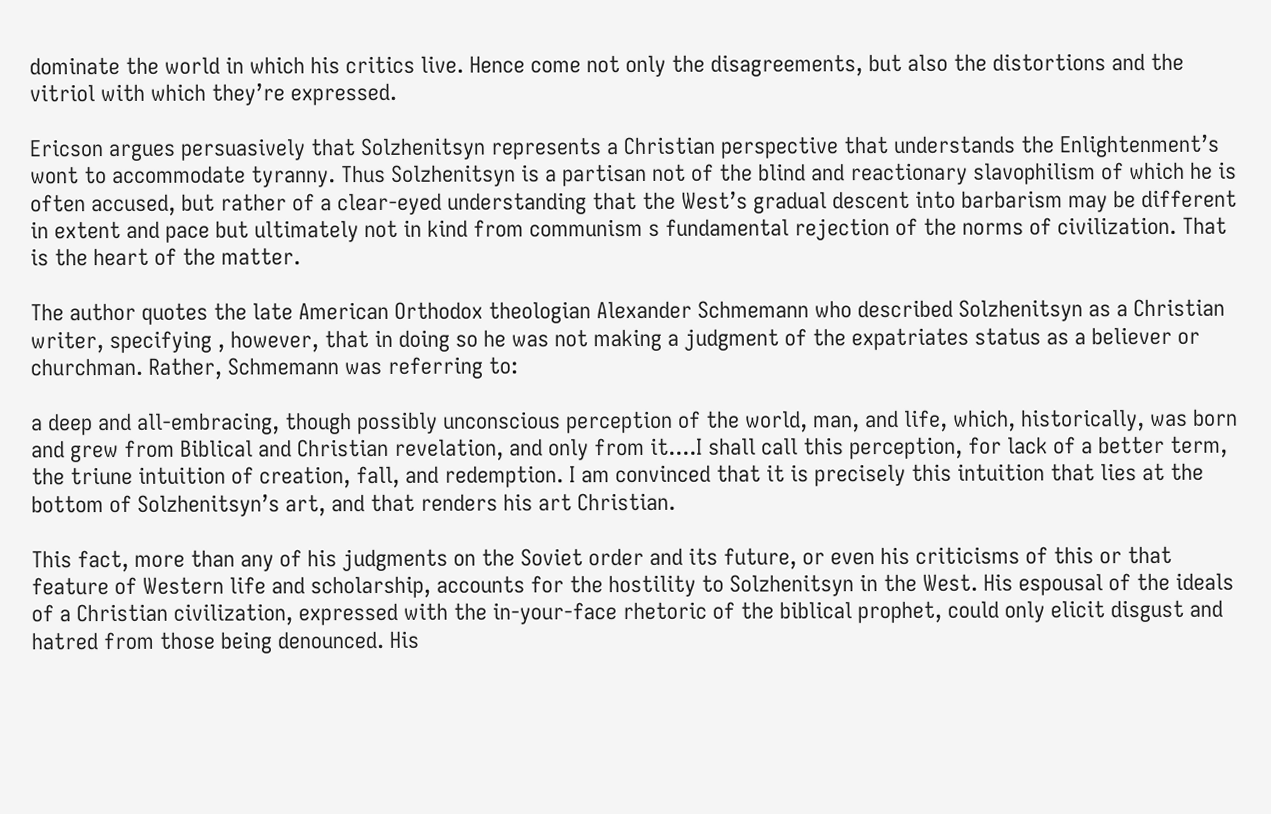dominate the world in which his critics live. Hence come not only the disagreements, but also the distortions and the vitriol with which they’re expressed.

Ericson argues persuasively that Solzhenitsyn represents a Christian perspective that understands the Enlightenment’s wont to accommodate tyranny. Thus Solzhenitsyn is a partisan not of the blind and reactionary slavophilism of which he is often accused, but rather of a clear-eyed understanding that the West’s gradual descent into barbarism may be different in extent and pace but ultimately not in kind from communism s fundamental rejection of the norms of civilization. That is the heart of the matter.

The author quotes the late American Orthodox theologian Alexander Schmemann who described Solzhenitsyn as a Christian writer, specifying , however, that in doing so he was not making a judgment of the expatriates status as a believer or churchman. Rather, Schmemann was referring to:

a deep and all-embracing, though possibly unconscious perception of the world, man, and life, which, historically, was born and grew from Biblical and Christian revelation, and only from it....I shall call this perception, for lack of a better term, the triune intuition of creation, fall, and redemption. I am convinced that it is precisely this intuition that lies at the bottom of Solzhenitsyn’s art, and that renders his art Christian.

This fact, more than any of his judgments on the Soviet order and its future, or even his criticisms of this or that feature of Western life and scholarship, accounts for the hostility to Solzhenitsyn in the West. His espousal of the ideals of a Christian civilization, expressed with the in-your-face rhetoric of the biblical prophet, could only elicit disgust and hatred from those being denounced. His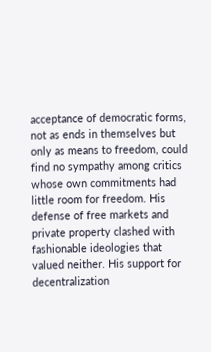acceptance of democratic forms, not as ends in themselves but only as means to freedom, could find no sympathy among critics whose own commitments had little room for freedom. His defense of free markets and private property clashed with fashionable ideologies that valued neither. His support for decentralization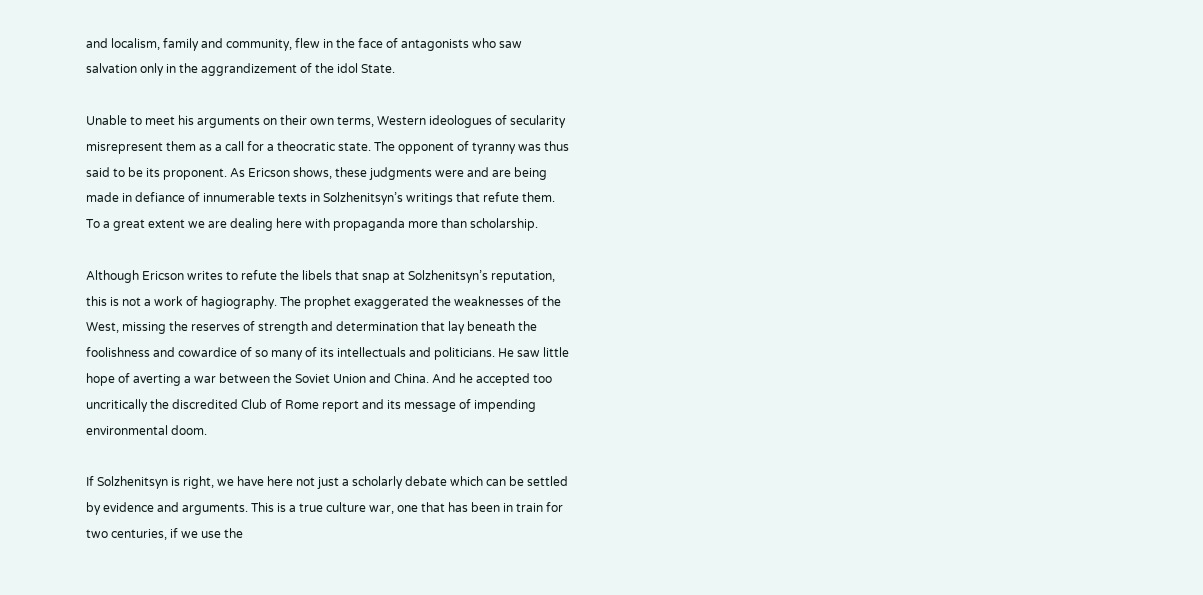and localism, family and community, flew in the face of antagonists who saw salvation only in the aggrandizement of the idol State.

Unable to meet his arguments on their own terms, Western ideologues of secularity misrepresent them as a call for a theocratic state. The opponent of tyranny was thus said to be its proponent. As Ericson shows, these judgments were and are being made in defiance of innumerable texts in Solzhenitsyn’s writings that refute them. To a great extent we are dealing here with propaganda more than scholarship.

Although Ericson writes to refute the libels that snap at Solzhenitsyn’s reputation, this is not a work of hagiography. The prophet exaggerated the weaknesses of the West, missing the reserves of strength and determination that lay beneath the foolishness and cowardice of so many of its intellectuals and politicians. He saw little hope of averting a war between the Soviet Union and China. And he accepted too uncritically the discredited Club of Rome report and its message of impending environmental doom.

If Solzhenitsyn is right, we have here not just a scholarly debate which can be settled by evidence and arguments. This is a true culture war, one that has been in train for two centuries, if we use the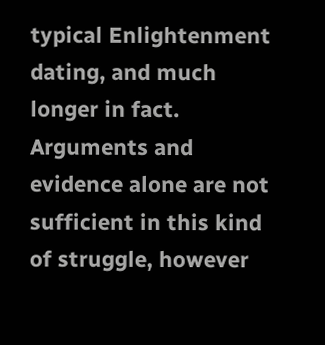typical Enlightenment dating, and much longer in fact. Arguments and evidence alone are not sufficient in this kind of struggle, however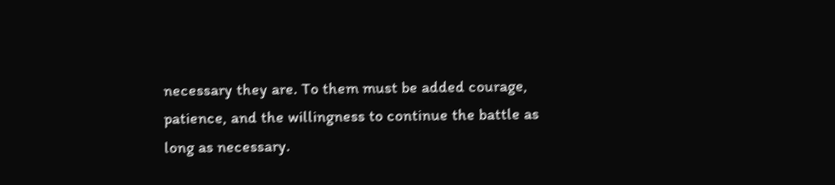necessary they are. To them must be added courage, patience, and the willingness to continue the battle as long as necessary.